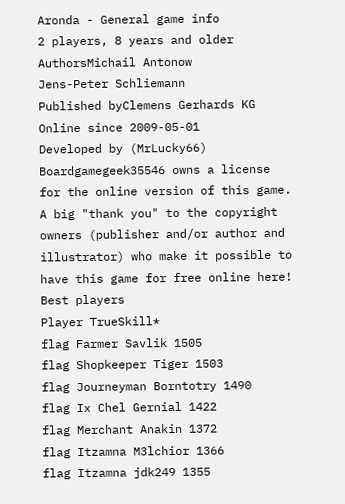Aronda - General game info
2 players, 8 years and older
AuthorsMichail Antonow
Jens-Peter Schliemann
Published byClemens Gerhards KG
Online since 2009-05-01
Developed by (MrLucky66)
Boardgamegeek35546 owns a license for the online version of this game. A big "thank you" to the copyright owners (publisher and/or author and illustrator) who make it possible to have this game for free online here!
Best players
Player TrueSkill*
flag Farmer Savlik 1505
flag Shopkeeper Tiger 1503
flag Journeyman Borntotry 1490
flag Ix Chel Gernial 1422
flag Merchant Anakin 1372
flag Itzamna M3lchior 1366
flag Itzamna jdk249 1355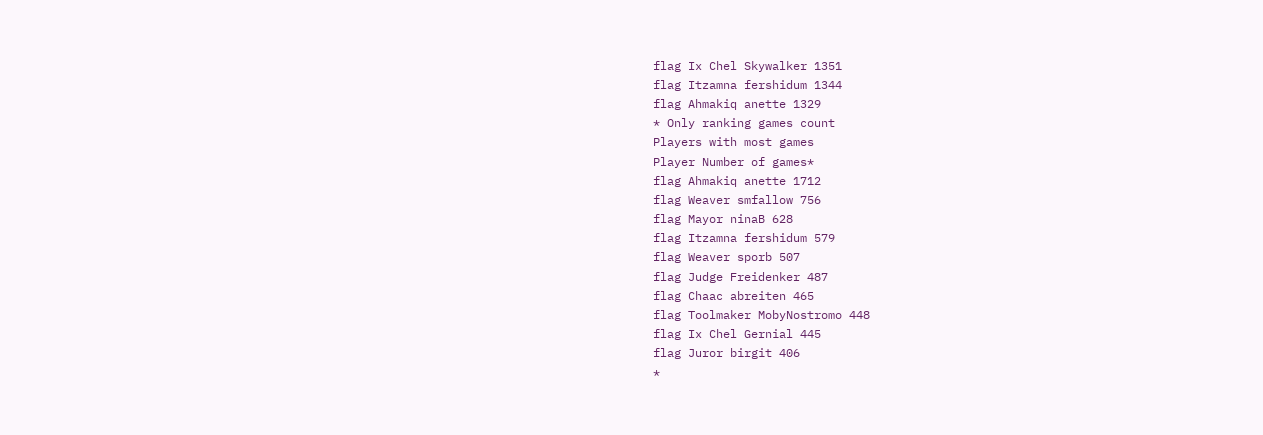flag Ix Chel Skywalker 1351
flag Itzamna fershidum 1344
flag Ahmakiq anette 1329
* Only ranking games count
Players with most games
Player Number of games*
flag Ahmakiq anette 1712
flag Weaver smfallow 756
flag Mayor ninaB 628
flag Itzamna fershidum 579
flag Weaver sporb 507
flag Judge Freidenker 487
flag Chaac abreiten 465
flag Toolmaker MobyNostromo 448
flag Ix Chel Gernial 445
flag Juror birgit 406
*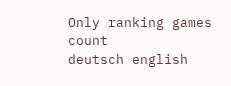Only ranking games count
deutsch english